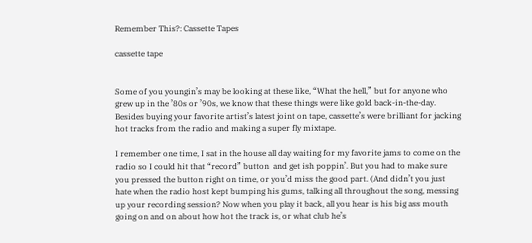Remember This?: Cassette Tapes

cassette tape


Some of you youngin’s may be looking at these like, “What the hell,” but for anyone who grew up in the ’80s or ’90s, we know that these things were like gold back-in-the-day. Besides buying your favorite artist’s latest joint on tape, cassette’s were brilliant for jacking hot tracks from the radio and making a super fly mixtape.

I remember one time, I sat in the house all day waiting for my favorite jams to come on the radio so I could hit that “record” button  and get ish poppin’. But you had to make sure you pressed the button right on time, or you’d miss the good part. (And didn’t you just hate when the radio host kept bumping his gums, talking all throughout the song, messing up your recording session? Now when you play it back, all you hear is his big ass mouth going on and on about how hot the track is, or what club he’s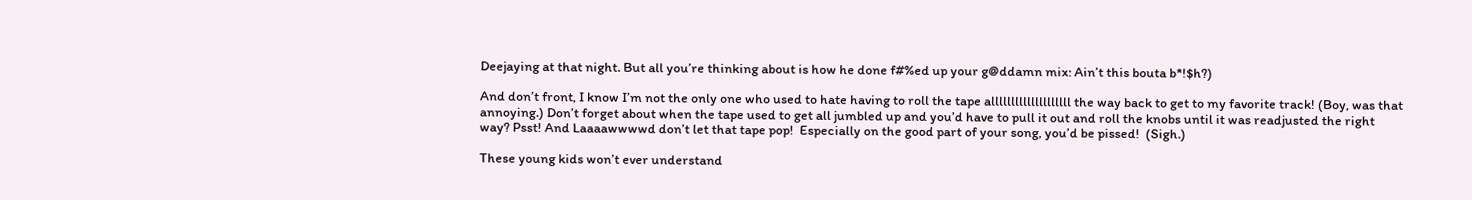Deejaying at that night. But all you’re thinking about is how he done f#%ed up your g@ddamn mix: Ain’t this bouta b*!$h?)

And don’t front, I know I’m not the only one who used to hate having to roll the tape allllllllllllllllllll the way back to get to my favorite track! (Boy, was that annoying.) Don’t forget about when the tape used to get all jumbled up and you’d have to pull it out and roll the knobs until it was readjusted the right way? Psst! And Laaaawwwwd don’t let that tape pop!  Especially on the good part of your song, you’d be pissed!  (Sigh.)

These young kids won’t ever understand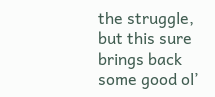the struggle, but this sure brings back some good ol’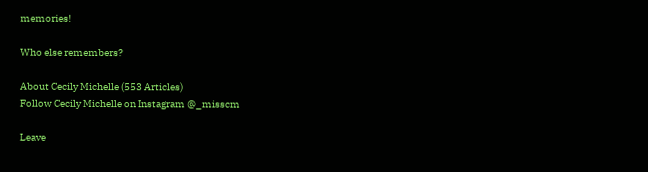memories!

Who else remembers?

About Cecily Michelle (553 Articles)
Follow Cecily Michelle on Instagram @_misscm

Leave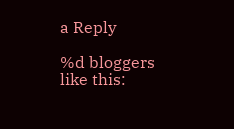a Reply

%d bloggers like this: